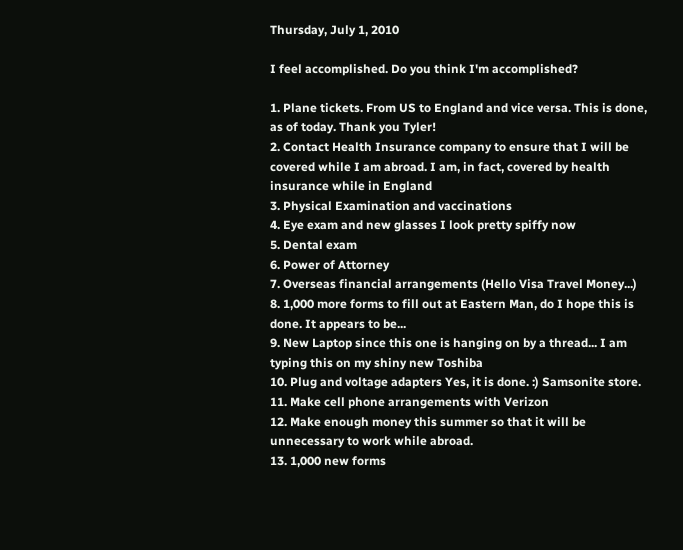Thursday, July 1, 2010

I feel accomplished. Do you think I'm accomplished?

1. Plane tickets. From US to England and vice versa. This is done, as of today. Thank you Tyler!
2. Contact Health Insurance company to ensure that I will be covered while I am abroad. I am, in fact, covered by health insurance while in England
3. Physical Examination and vaccinations
4. Eye exam and new glasses I look pretty spiffy now
5. Dental exam
6. Power of Attorney
7. Overseas financial arrangements (Hello Visa Travel Money...)
8. 1,000 more forms to fill out at Eastern Man, do I hope this is done. It appears to be...
9. New Laptop since this one is hanging on by a thread... I am typing this on my shiny new Toshiba
10. Plug and voltage adapters Yes, it is done. :) Samsonite store.
11. Make cell phone arrangements with Verizon
12. Make enough money this summer so that it will be unnecessary to work while abroad.
13. 1,000 new forms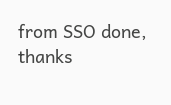from SSO done, thanks